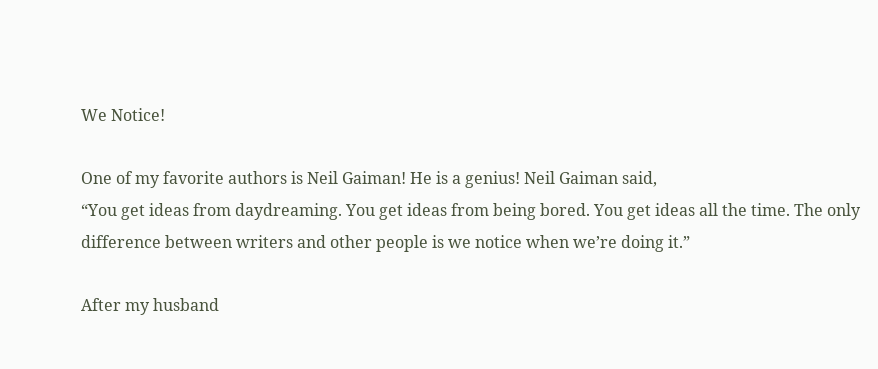We Notice!

One of my favorite authors is Neil Gaiman! He is a genius! Neil Gaiman said,
“You get ideas from daydreaming. You get ideas from being bored. You get ideas all the time. The only difference between writers and other people is we notice when we’re doing it.”

After my husband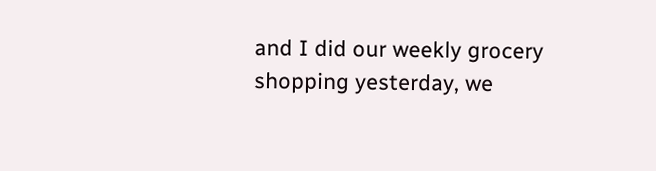and I did our weekly grocery shopping yesterday, we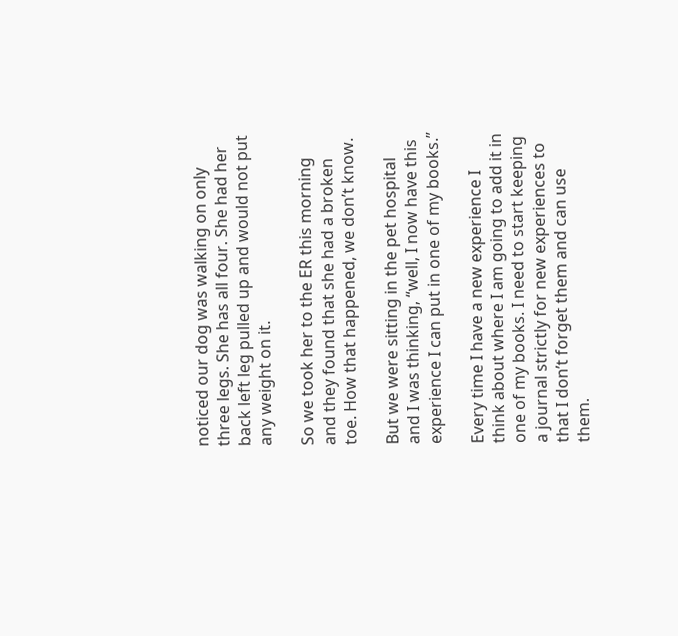noticed our dog was walking on only three legs. She has all four. She had her back left leg pulled up and would not put any weight on it.

So we took her to the ER this morning and they found that she had a broken toe. How that happened, we don’t know.

But we were sitting in the pet hospital and I was thinking, “well, I now have this experience I can put in one of my books.”

Every time I have a new experience I think about where I am going to add it in one of my books. I need to start keeping a journal strictly for new experiences to that I don’t forget them and can use them.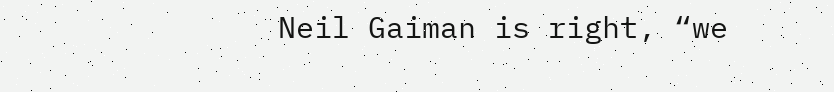Neil Gaiman is right, “we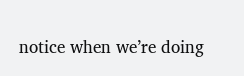notice when we’re doing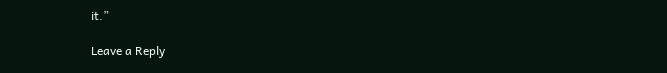it.”

Leave a Reply